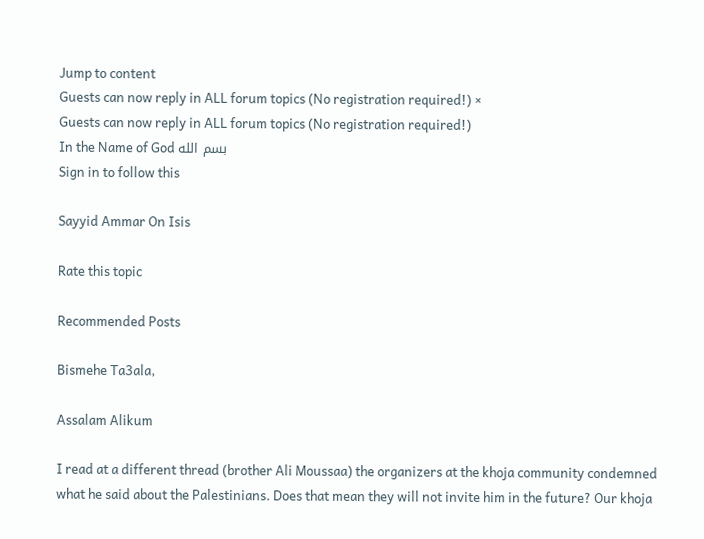Jump to content
Guests can now reply in ALL forum topics (No registration required!) ×
Guests can now reply in ALL forum topics (No registration required!)
In the Name of God بسم الله
Sign in to follow this

Sayyid Ammar On Isis

Rate this topic

Recommended Posts

Bismehe Ta3ala,

Assalam Alikum

I read at a different thread (brother Ali Moussaa) the organizers at the khoja community condemned what he said about the Palestinians. Does that mean they will not invite him in the future? Our khoja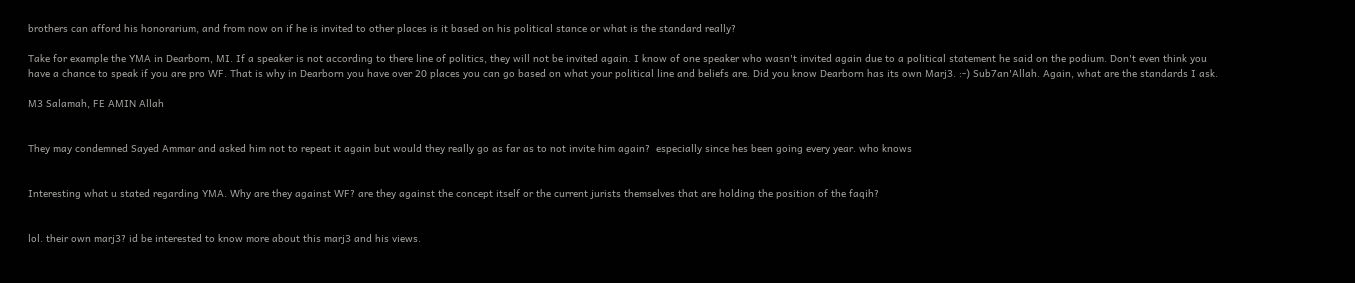brothers can afford his honorarium, and from now on if he is invited to other places is it based on his political stance or what is the standard really?

Take for example the YMA in Dearborn, MI. If a speaker is not according to there line of politics, they will not be invited again. I know of one speaker who wasn't invited again due to a political statement he said on the podium. Don't even think you have a chance to speak if you are pro WF. That is why in Dearborn you have over 20 places you can go based on what your political line and beliefs are. Did you know Dearborn has its own Marj3. :-) Sub7an'Allah. Again, what are the standards I ask.

M3 Salamah, FE AMIN Allah


They may condemned Sayed Ammar and asked him not to repeat it again but would they really go as far as to not invite him again?  especially since hes been going every year. who knows


Interesting what u stated regarding YMA. Why are they against WF? are they against the concept itself or the current jurists themselves that are holding the position of the faqih?


lol. their own marj3? id be interested to know more about this marj3 and his views.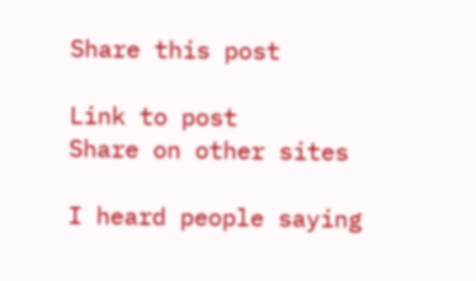Share this post

Link to post
Share on other sites

I heard people saying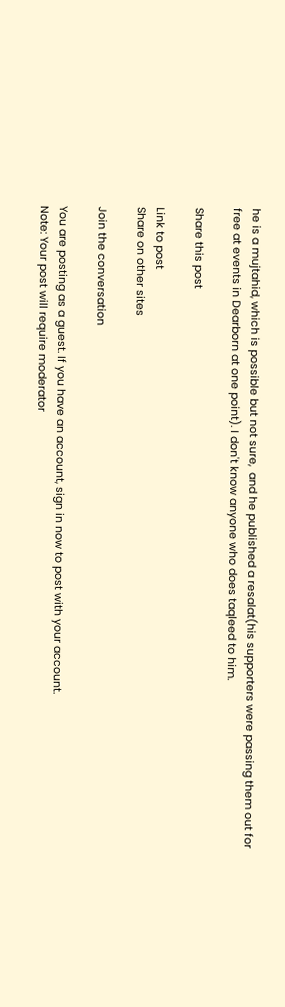he is a mujtahid, which is possible but not sure,  and he published a resalat(his supporters were passing them out for free at events in Dearborn at one point). I don't know anyone who does taqleed to him.

Share this post

Link to post
Share on other sites

Join the conversation

You are posting as a guest. If you have an account, sign in now to post with your account.
Note: Your post will require moderator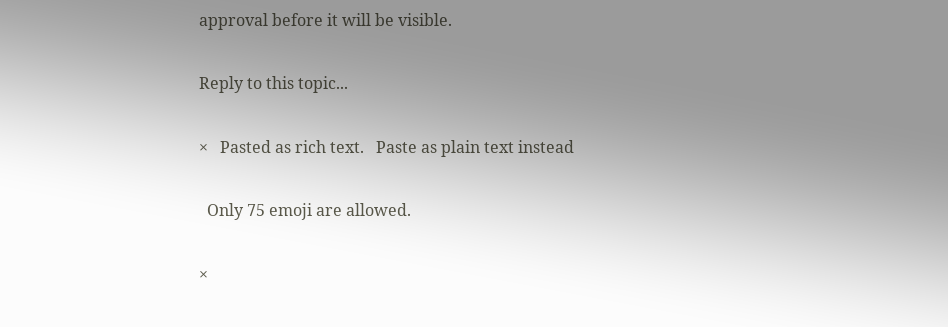approval before it will be visible.

Reply to this topic...

×   Pasted as rich text.   Paste as plain text instead

  Only 75 emoji are allowed.

×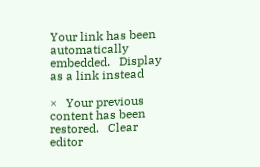Your link has been automatically embedded.   Display as a link instead

×   Your previous content has been restored.   Clear editor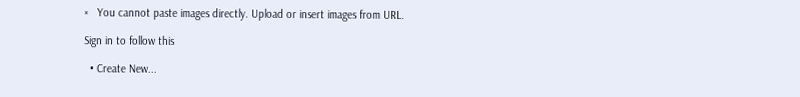×   You cannot paste images directly. Upload or insert images from URL.

Sign in to follow this

  • Create New...